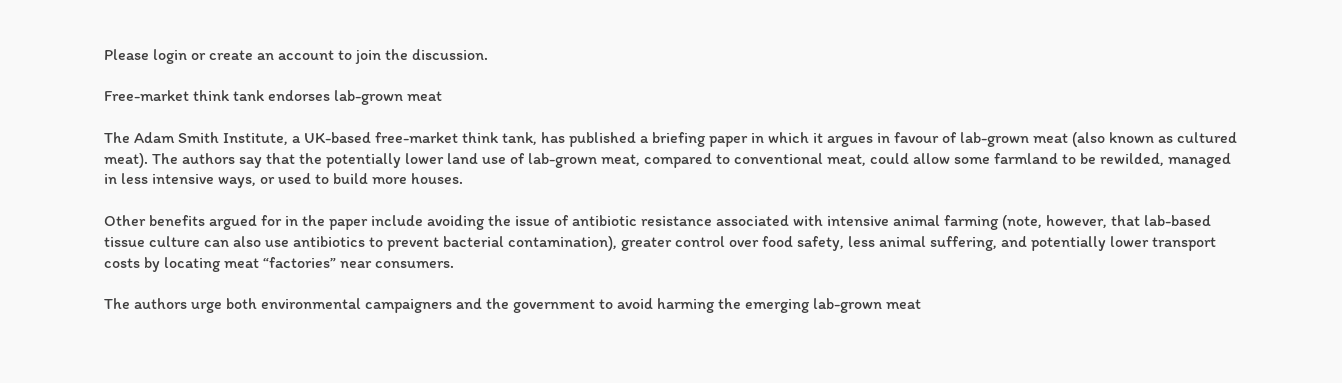Please login or create an account to join the discussion.

Free-market think tank endorses lab-grown meat

The Adam Smith Institute, a UK-based free-market think tank, has published a briefing paper in which it argues in favour of lab-grown meat (also known as cultured meat). The authors say that the potentially lower land use of lab-grown meat, compared to conventional meat, could allow some farmland to be rewilded, managed in less intensive ways, or used to build more houses.

Other benefits argued for in the paper include avoiding the issue of antibiotic resistance associated with intensive animal farming (note, however, that lab-based tissue culture can also use antibiotics to prevent bacterial contamination), greater control over food safety, less animal suffering, and potentially lower transport costs by locating meat “factories” near consumers.

The authors urge both environmental campaigners and the government to avoid harming the emerging lab-grown meat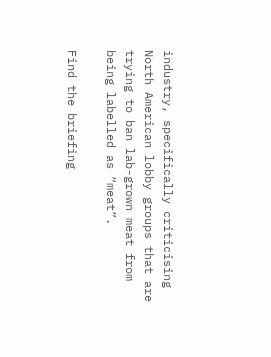industry, specifically criticising North American lobby groups that are trying to ban lab-grown meat from being labelled as “meat”.

Find the briefing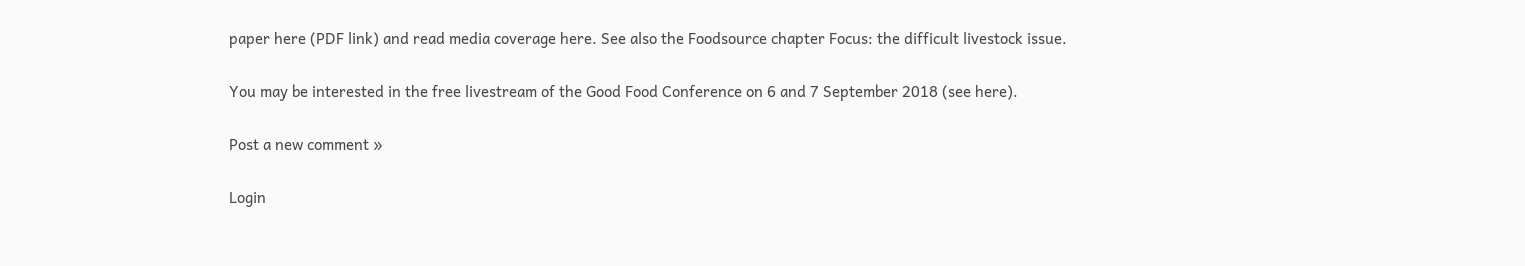paper here (PDF link) and read media coverage here. See also the Foodsource chapter Focus: the difficult livestock issue.

You may be interested in the free livestream of the Good Food Conference on 6 and 7 September 2018 (see here).

Post a new comment »

Login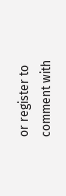or register to comment with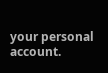your personal account.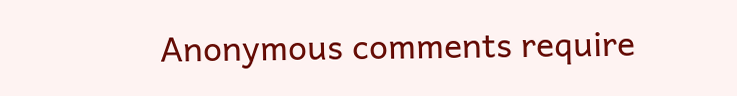Anonymous comments require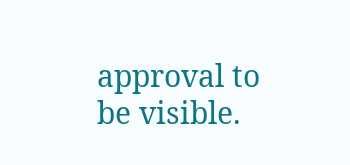approval to be visible.